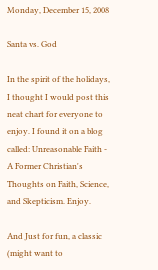Monday, December 15, 2008

Santa vs. God

In the spirit of the holidays, I thought I would post this neat chart for everyone to enjoy. I found it on a blog called: Unreasonable Faith - A Former Christian's Thoughts on Faith, Science, and Skepticism. Enjoy.

And Just for fun, a classic (might want to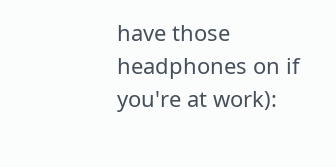have those headphones on if you're at work):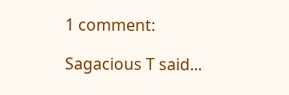1 comment:

Sagacious T said...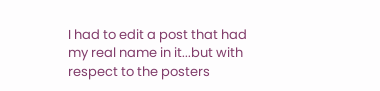I had to edit a post that had my real name in it...but with respect to the posters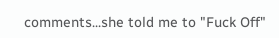comments...she told me to "Fuck Off"